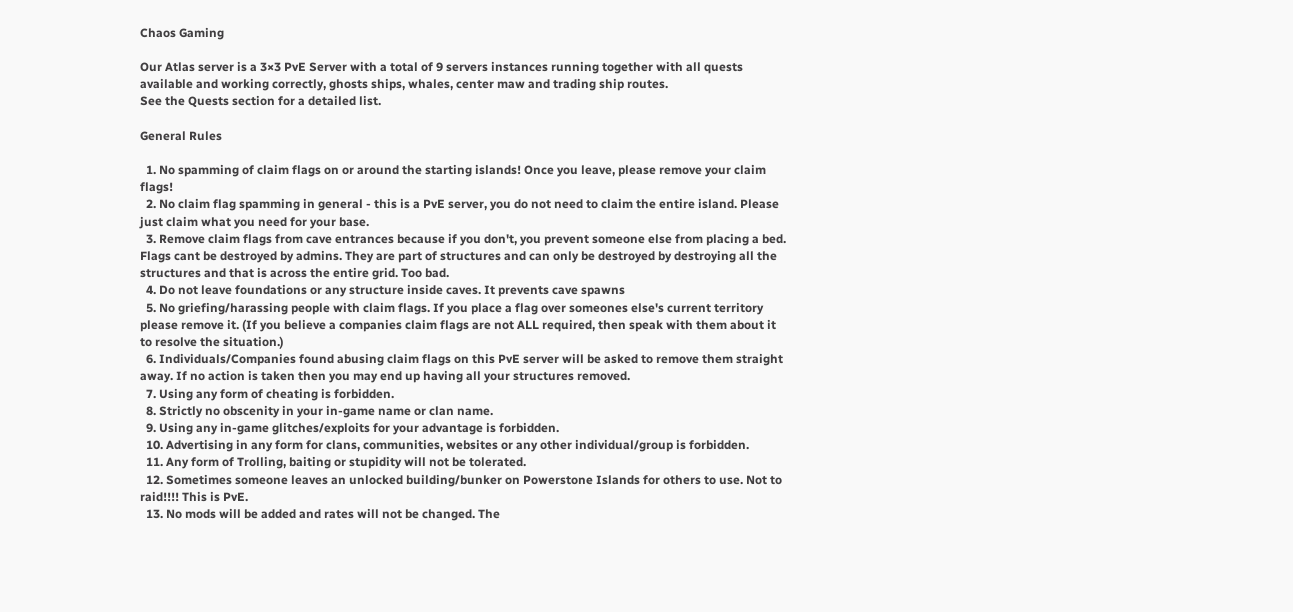Chaos Gaming

Our Atlas server is a 3×3 PvE Server with a total of 9 servers instances running together with all quests available and working correctly, ghosts ships, whales, center maw and trading ship routes.
See the Quests section for a detailed list.

General Rules

  1. No spamming of claim flags on or around the starting islands! Once you leave, please remove your claim flags!
  2. No claim flag spamming in general - this is a PvE server, you do not need to claim the entire island. Please just claim what you need for your base.
  3. Remove claim flags from cave entrances because if you don't, you prevent someone else from placing a bed. Flags cant be destroyed by admins. They are part of structures and can only be destroyed by destroying all the structures and that is across the entire grid. Too bad.
  4. Do not leave foundations or any structure inside caves. It prevents cave spawns
  5. No griefing/harassing people with claim flags. If you place a flag over someones else's current territory please remove it. (If you believe a companies claim flags are not ALL required, then speak with them about it to resolve the situation.)
  6. Individuals/Companies found abusing claim flags on this PvE server will be asked to remove them straight away. If no action is taken then you may end up having all your structures removed.
  7. Using any form of cheating is forbidden.
  8. Strictly no obscenity in your in-game name or clan name.
  9. Using any in-game glitches/exploits for your advantage is forbidden.
  10. Advertising in any form for clans, communities, websites or any other individual/group is forbidden.
  11. Any form of Trolling, baiting or stupidity will not be tolerated.
  12. Sometimes someone leaves an unlocked building/bunker on Powerstone Islands for others to use. Not to raid!!!! This is PvE.
  13. No mods will be added and rates will not be changed. The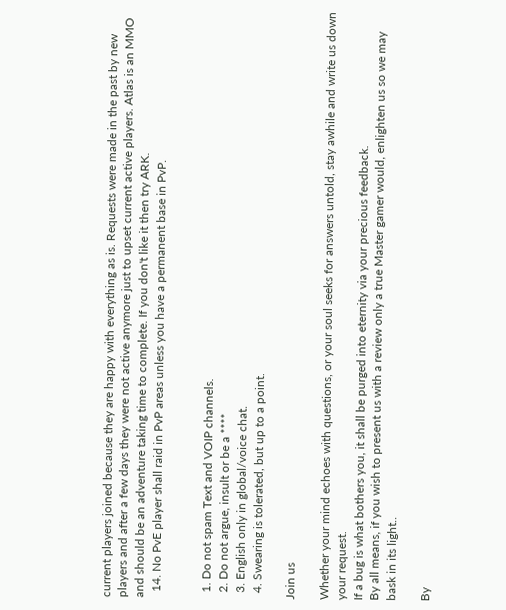current players joined because they are happy with everything as is. Requests were made in the past by new players and after a few days they were not active anymore just to upset current active players. Atlas is an MMO and should be an adventure taking time to complete. If you don't like it then try ARK.
  14. No PvE player shall raid in PvP areas unless you have a permanent base in PvP.


  1. Do not spam Text and VOIP channels.
  2. Do not argue, insult or be a ****
  3. English only in global/voice chat.
  4. Swearing is tolerated, but up to a point.

Join us

Whether your mind echoes with questions, or your soul seeks for answers untold, stay awhile and write us down your request.
If a bug is what bothers you, it shall be purged into eternity via your precious feedback.
By all means, if you wish to present us with a review only a true Master gamer would, enlighten us so we may bask in its light..

By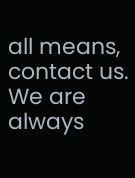all means, contact us. We are always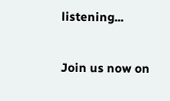listening...

Join us now on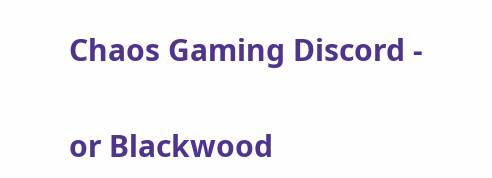Chaos Gaming Discord -

or Blackwood